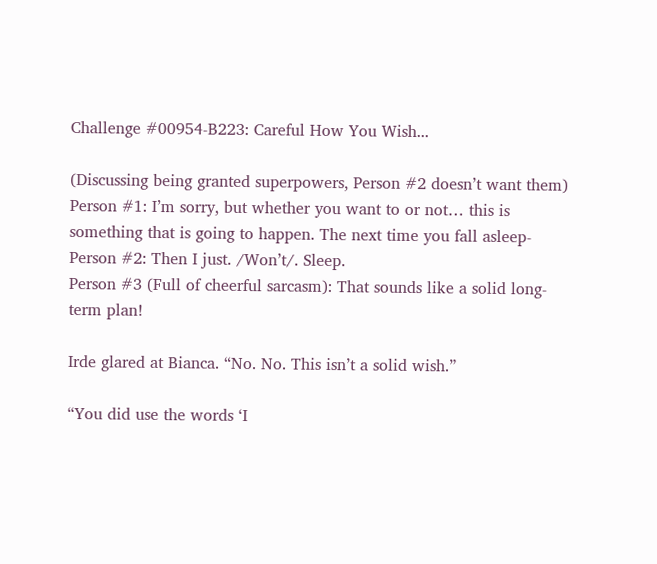Challenge #00954-B223: Careful How You Wish...

(Discussing being granted superpowers, Person #2 doesn’t want them)
Person #1: I’m sorry, but whether you want to or not… this is something that is going to happen. The next time you fall asleep-
Person #2: Then I just. /Won’t/. Sleep.
Person #3 (Full of cheerful sarcasm): That sounds like a solid long-term plan!

Irde glared at Bianca. “No. No. This isn’t a solid wish.”

“You did use the words ‘I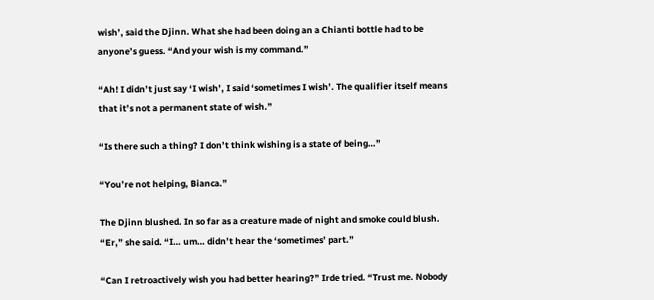wish’, said the Djinn. What she had been doing an a Chianti bottle had to be anyone’s guess. “And your wish is my command.”

“Ah! I didn’t just say ‘I wish’, I said ‘sometimes I wish’. The qualifier itself means that it’s not a permanent state of wish.”

“Is there such a thing? I don’t think wishing is a state of being…”

“You’re not helping, Bianca.”

The Djinn blushed. In so far as a creature made of night and smoke could blush. “Er,” she said. “I… um… didn’t hear the ‘sometimes’ part.”

“Can I retroactively wish you had better hearing?” Irde tried. “Trust me. Nobody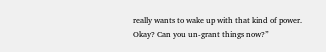really wants to wake up with that kind of power. Okay? Can you un-grant things now?”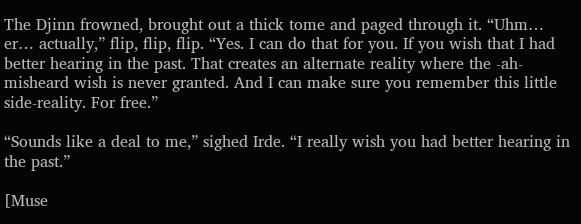The Djinn frowned, brought out a thick tome and paged through it. “Uhm… er… actually,” flip, flip, flip. “Yes. I can do that for you. If you wish that I had better hearing in the past. That creates an alternate reality where the -ah- misheard wish is never granted. And I can make sure you remember this little side-reality. For free.”

“Sounds like a deal to me,” sighed Irde. “I really wish you had better hearing in the past.”

[Muse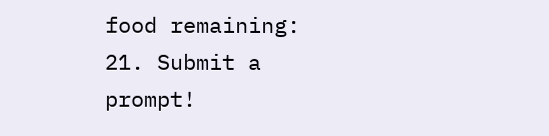food remaining: 21. Submit a prompt!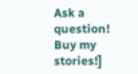Ask a question! Buy my stories!]